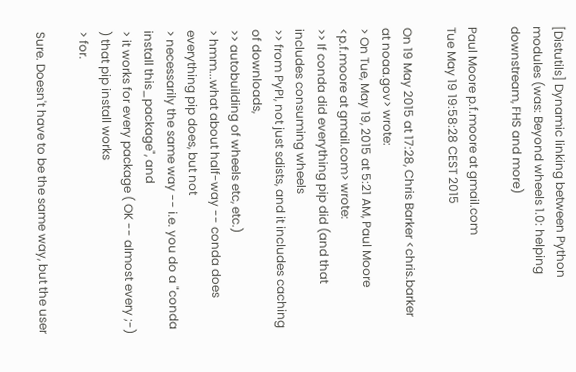[Distutils] Dynamic linking between Python modules (was: Beyond wheels 1.0: helping downstream, FHS and more)

Paul Moore p.f.moore at gmail.com
Tue May 19 19:58:28 CEST 2015

On 19 May 2015 at 17:28, Chris Barker <chris.barker at noaa.gov> wrote:
> On Tue, May 19, 2015 at 5:21 AM, Paul Moore <p.f.moore at gmail.com> wrote:
>> If conda did everything pip did (and that includes consuming wheels
>> from PyPI, not just sdists, and it includes caching of downloads,
>> autobuilding of wheels etc, etc.)
> hmm...what about half-way -- conda does everything pip does, but not
> necessarily the same way -- i.e. you do a "conda install this_package", and
> it works for every package ( OK -- almost every ;-) ) that pip install works
> for.

Sure. Doesn't have to be the same way, but the user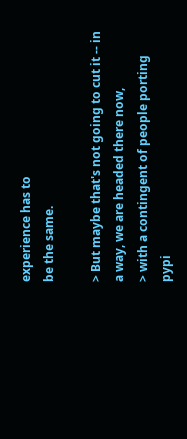experience has to
be the same.

> But maybe that's not going to cut it -- in a way, we are headed there now,
> with a contingent of people porting pypi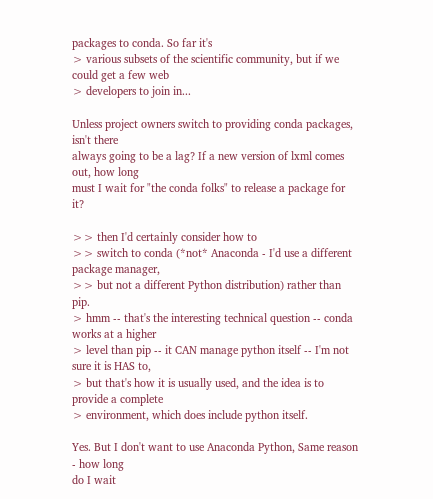packages to conda. So far it's
> various subsets of the scientific community, but if we could get a few web
> developers to join in...

Unless project owners switch to providing conda packages, isn't there
always going to be a lag? If a new version of lxml comes out, how long
must I wait for "the conda folks" to release a package for it?

>> then I'd certainly consider how to
>> switch to conda (*not* Anaconda - I'd use a different package manager,
>> but not a different Python distribution) rather than pip.
> hmm -- that's the interesting technical question -- conda works at a higher
> level than pip -- it CAN manage python itself -- I'm not sure it is HAS to,
> but that's how it is usually used, and the idea is to provide a complete
> environment, which does include python itself.

Yes. But I don't want to use Anaconda Python, Same reason - how long
do I wait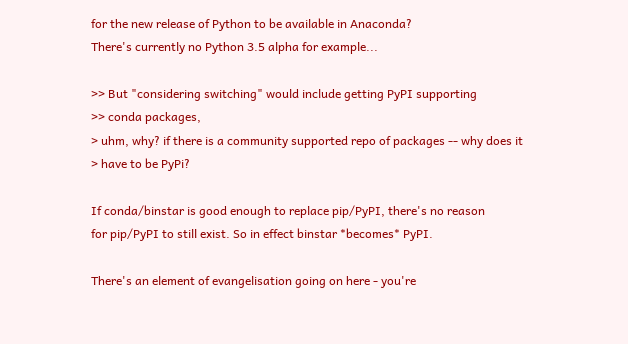for the new release of Python to be available in Anaconda?
There's currently no Python 3.5 alpha for example...

>> But "considering switching" would include getting PyPI supporting
>> conda packages,
> uhm, why? if there is a community supported repo of packages -- why does it
> have to be PyPi?

If conda/binstar is good enough to replace pip/PyPI, there's no reason
for pip/PyPI to still exist. So in effect binstar *becomes* PyPI.

There's an element of evangelisation going on here - you're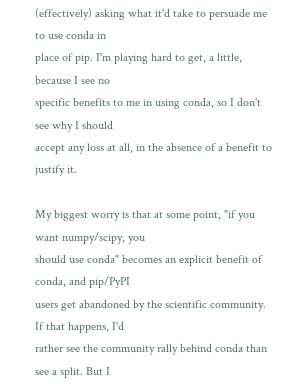(effectively) asking what it'd take to persuade me to use conda in
place of pip. I'm playing hard to get, a little, because I see no
specific benefits to me in using conda, so I don't see why I should
accept any loss at all, in the absence of a benefit to justify it.

My biggest worry is that at some point, "if you want numpy/scipy, you
should use conda" becomes an explicit benefit of conda, and pip/PyPI
users get abandoned by the scientific community. If that happens, I'd
rather see the community rally behind conda than see a split. But I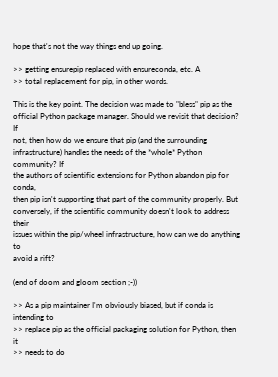hope that's not the way things end up going.

>> getting ensurepip replaced with ensureconda, etc. A
>> total replacement for pip, in other words.

This is the key point. The decision was made to "bless" pip as the
official Python package manager. Should we revisit that decision? If
not, then how do we ensure that pip (and the surrounding
infrastructure) handles the needs of the *whole* Python community? If
the authors of scientific extensions for Python abandon pip for conda,
then pip isn't supporting that part of the community properly. But
conversely, if the scientific community doesn't look to address their
issues within the pip/wheel infrastructure, how can we do anything to
avoid a rift?

(end of doom and gloom section ;-))

>> As a pip maintainer I'm obviously biased, but if conda is intending to
>> replace pip as the official packaging solution for Python, then it
>> needs to do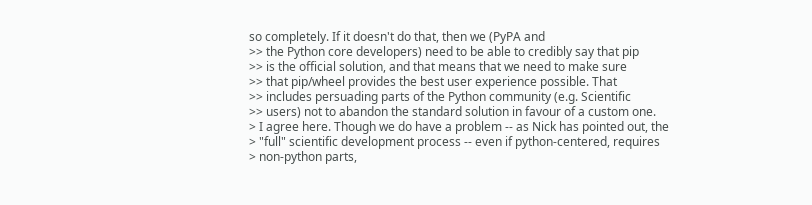so completely. If it doesn't do that, then we (PyPA and
>> the Python core developers) need to be able to credibly say that pip
>> is the official solution, and that means that we need to make sure
>> that pip/wheel provides the best user experience possible. That
>> includes persuading parts of the Python community (e.g. Scientific
>> users) not to abandon the standard solution in favour of a custom one.
> I agree here. Though we do have a problem -- as Nick has pointed out, the
> "full" scientific development process -- even if python-centered, requires
> non-python parts,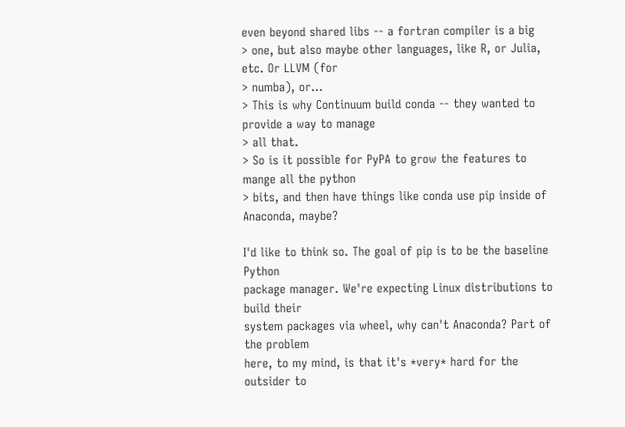even beyond shared libs -- a fortran compiler is a big
> one, but also maybe other languages, like R, or Julia, etc. Or LLVM (for
> numba), or...
> This is why Continuum build conda -- they wanted to provide a way to manage
> all that.
> So is it possible for PyPA to grow the features to mange all the python
> bits, and then have things like conda use pip inside of Anaconda, maybe?

I'd like to think so. The goal of pip is to be the baseline Python
package manager. We're expecting Linux distributions to build their
system packages via wheel, why can't Anaconda? Part of the problem
here, to my mind, is that it's *very* hard for the outsider to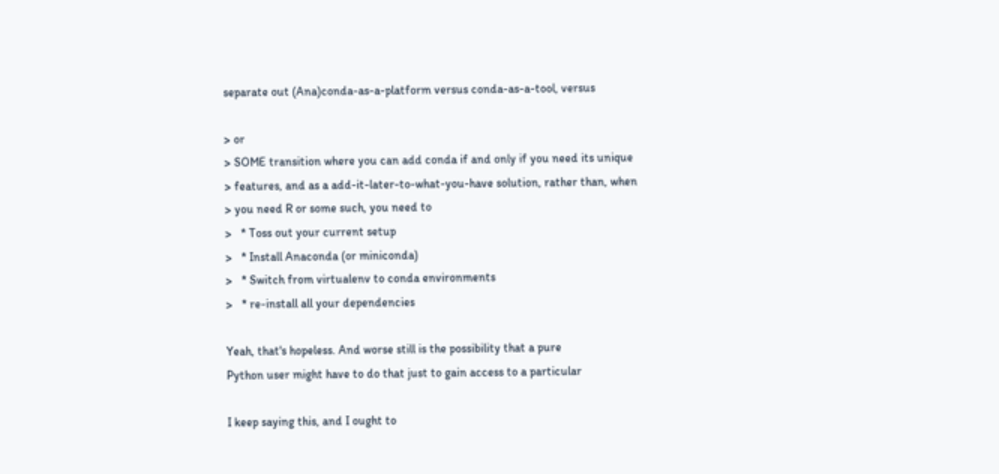separate out (Ana)conda-as-a-platform versus conda-as-a-tool, versus

> or
> SOME transition where you can add conda if and only if you need its unique
> features, and as a add-it-later-to-what-you-have solution, rather than, when
> you need R or some such, you need to
>   * Toss out your current setup
>   * Install Anaconda (or miniconda)
>   * Switch from virtualenv to conda environments
>   * re-install all your dependencies

Yeah, that's hopeless. And worse still is the possibility that a pure
Python user might have to do that just to gain access to a particular

I keep saying this, and I ought to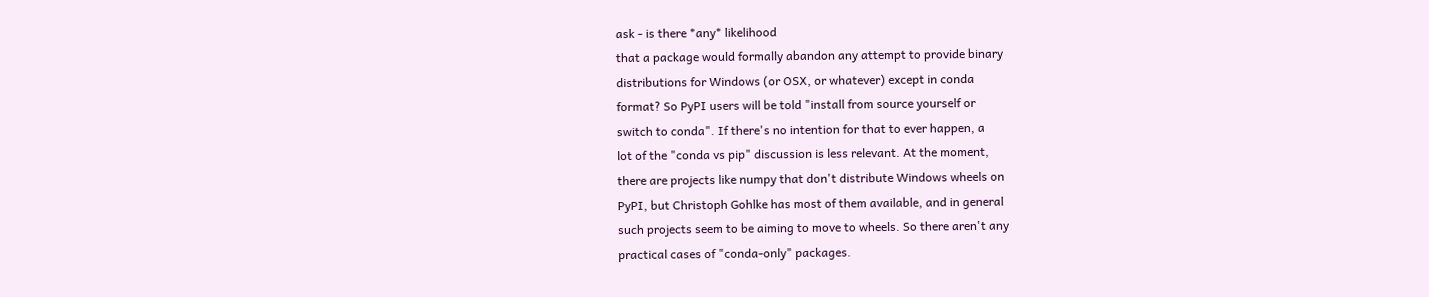ask - is there *any* likelihood
that a package would formally abandon any attempt to provide binary
distributions for Windows (or OSX, or whatever) except in conda
format? So PyPI users will be told "install from source yourself or
switch to conda". If there's no intention for that to ever happen, a
lot of the "conda vs pip" discussion is less relevant. At the moment,
there are projects like numpy that don't distribute Windows wheels on
PyPI, but Christoph Gohlke has most of them available, and in general
such projects seem to be aiming to move to wheels. So there aren't any
practical cases of "conda-only" packages.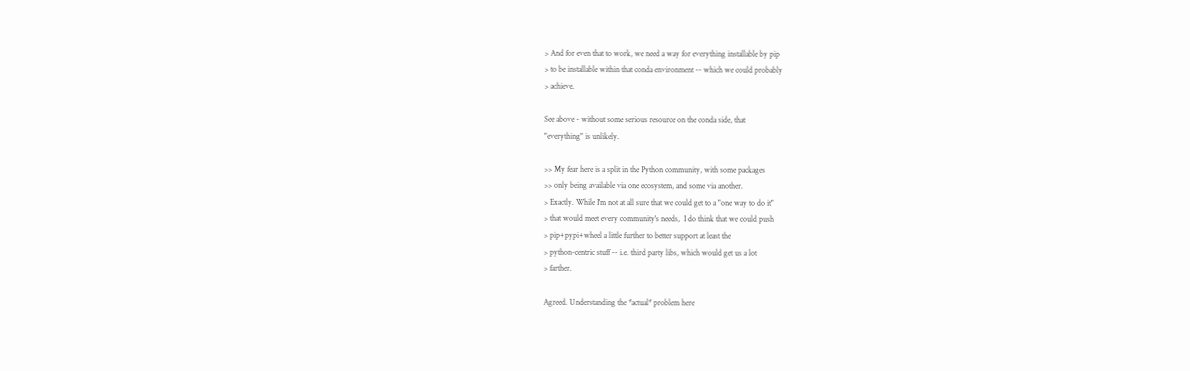> And for even that to work, we need a way for everything installable by pip
> to be installable within that conda environment -- which we could probably
> achieve.

See above - without some serious resource on the conda side, that
"everything" is unlikely.

>> My fear here is a split in the Python community, with some packages
>> only being available via one ecosystem, and some via another.
> Exactly. While I'm not at all sure that we could get to a "one way to do it"
> that would meet every community's needs,  I do think that we could push
> pip+pypi+wheel a little further to better support at least the
> python-centric stuff -- i.e. third party libs, which would get us a lot
> farther.

Agreed. Understanding the *actual* problem here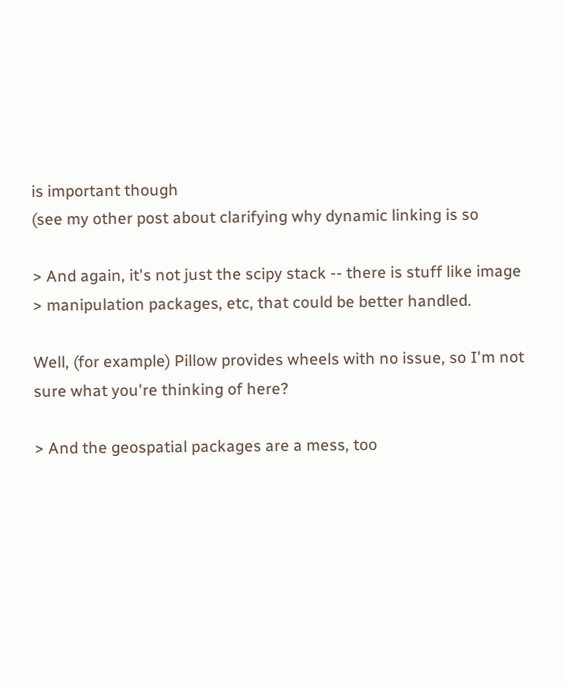is important though
(see my other post about clarifying why dynamic linking is so

> And again, it's not just the scipy stack -- there is stuff like image
> manipulation packages, etc, that could be better handled.

Well, (for example) Pillow provides wheels with no issue, so I'm not
sure what you're thinking of here?

> And the geospatial packages are a mess, too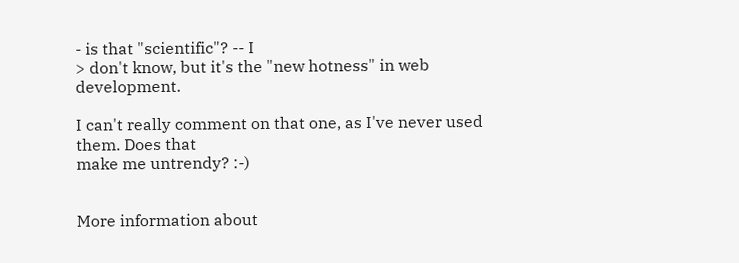- is that "scientific"? -- I
> don't know, but it's the "new hotness" in web development.

I can't really comment on that one, as I've never used them. Does that
make me untrendy? :-)


More information about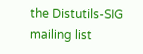the Distutils-SIG mailing list